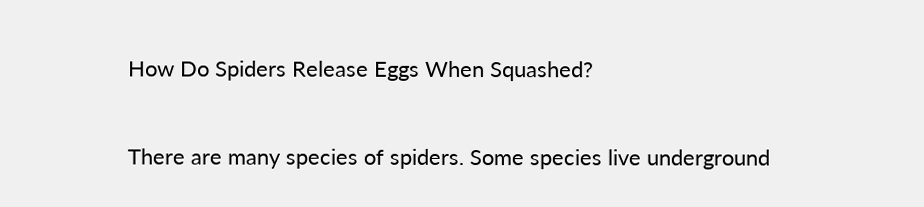How Do Spiders Release Eggs When Squashed?

There are many species of spiders. Some species live underground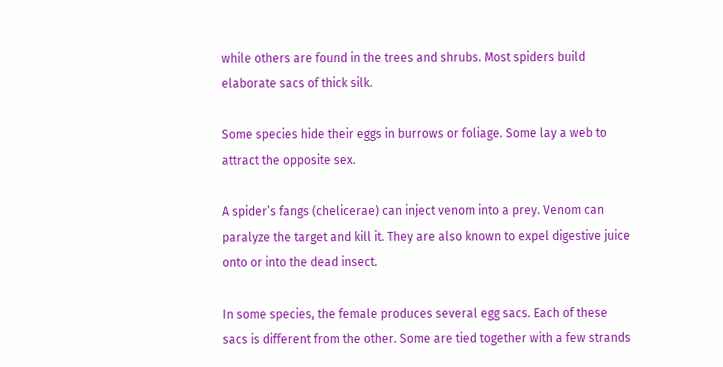while others are found in the trees and shrubs. Most spiders build elaborate sacs of thick silk.

Some species hide their eggs in burrows or foliage. Some lay a web to attract the opposite sex.

A spider’s fangs (chelicerae) can inject venom into a prey. Venom can paralyze the target and kill it. They are also known to expel digestive juice onto or into the dead insect.

In some species, the female produces several egg sacs. Each of these sacs is different from the other. Some are tied together with a few strands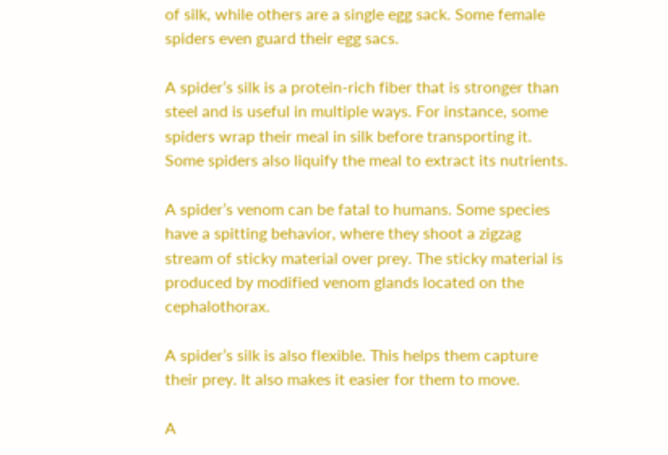of silk, while others are a single egg sack. Some female spiders even guard their egg sacs.

A spider’s silk is a protein-rich fiber that is stronger than steel and is useful in multiple ways. For instance, some spiders wrap their meal in silk before transporting it. Some spiders also liquify the meal to extract its nutrients.

A spider’s venom can be fatal to humans. Some species have a spitting behavior, where they shoot a zigzag stream of sticky material over prey. The sticky material is produced by modified venom glands located on the cephalothorax.

A spider’s silk is also flexible. This helps them capture their prey. It also makes it easier for them to move.

A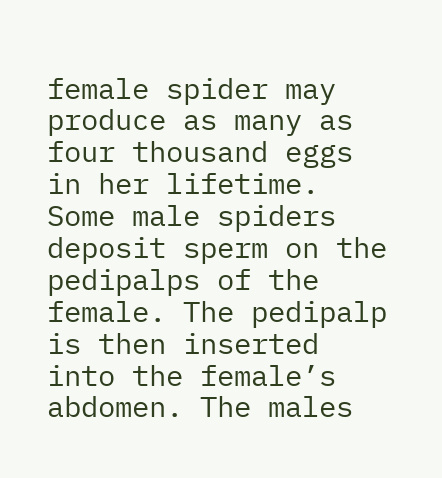female spider may produce as many as four thousand eggs in her lifetime. Some male spiders deposit sperm on the pedipalps of the female. The pedipalp is then inserted into the female’s abdomen. The males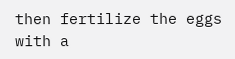then fertilize the eggs with a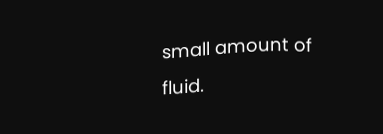small amount of fluid.